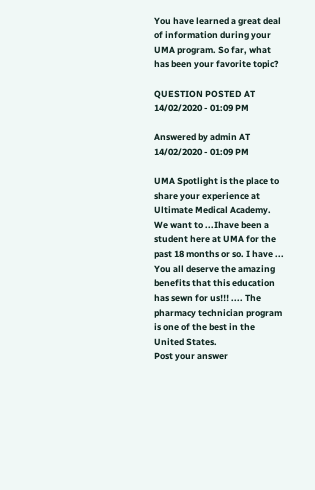You have learned a great deal of information during your UMA program. So far, what has been your favorite topic?

QUESTION POSTED AT 14/02/2020 - 01:09 PM

Answered by admin AT 14/02/2020 - 01:09 PM

UMA Spotlight is the place to share your experience at Ultimate Medical Academy. We want to ...Ihave been a student here at UMA for the past 18 months or so. I have ... You all deserve the amazing benefits that this education has sewn for us!!! .... The pharmacy technician program is one of the best in the United States.
Post your answer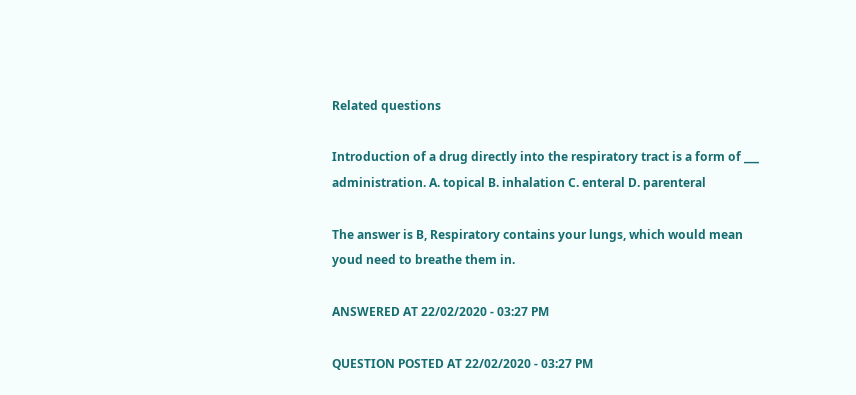Related questions

Introduction of a drug directly into the respiratory tract is a form of ___ administration. A. topical B. inhalation C. enteral D. parenteral

The answer is B, Respiratory contains your lungs, which would mean youd need to breathe them in.

ANSWERED AT 22/02/2020 - 03:27 PM

QUESTION POSTED AT 22/02/2020 - 03:27 PM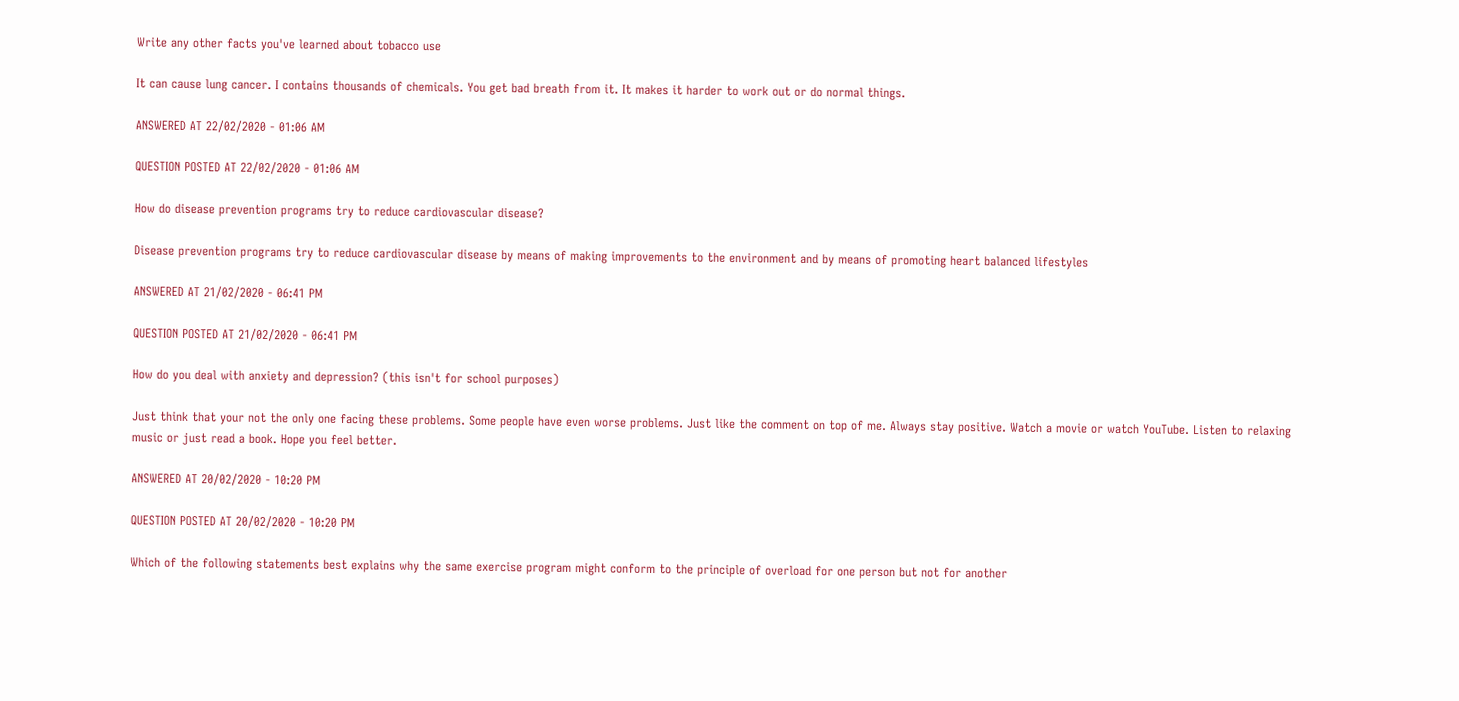Write any other facts you've learned about tobacco use

It can cause lung cancer. I contains thousands of chemicals. You get bad breath from it. It makes it harder to work out or do normal things.

ANSWERED AT 22/02/2020 - 01:06 AM

QUESTION POSTED AT 22/02/2020 - 01:06 AM

How do disease prevention programs try to reduce cardiovascular disease?

Disease prevention programs try to reduce cardiovascular disease by means of making improvements to the environment and by means of promoting heart balanced lifestyles

ANSWERED AT 21/02/2020 - 06:41 PM

QUESTION POSTED AT 21/02/2020 - 06:41 PM

How do you deal with anxiety and depression? (this isn't for school purposes)

Just think that your not the only one facing these problems. Some people have even worse problems. Just like the comment on top of me. Always stay positive. Watch a movie or watch YouTube. Listen to relaxing music or just read a book. Hope you feel better.

ANSWERED AT 20/02/2020 - 10:20 PM

QUESTION POSTED AT 20/02/2020 - 10:20 PM

Which of the following statements best explains why the same exercise program might conform to the principle of overload for one person but not for another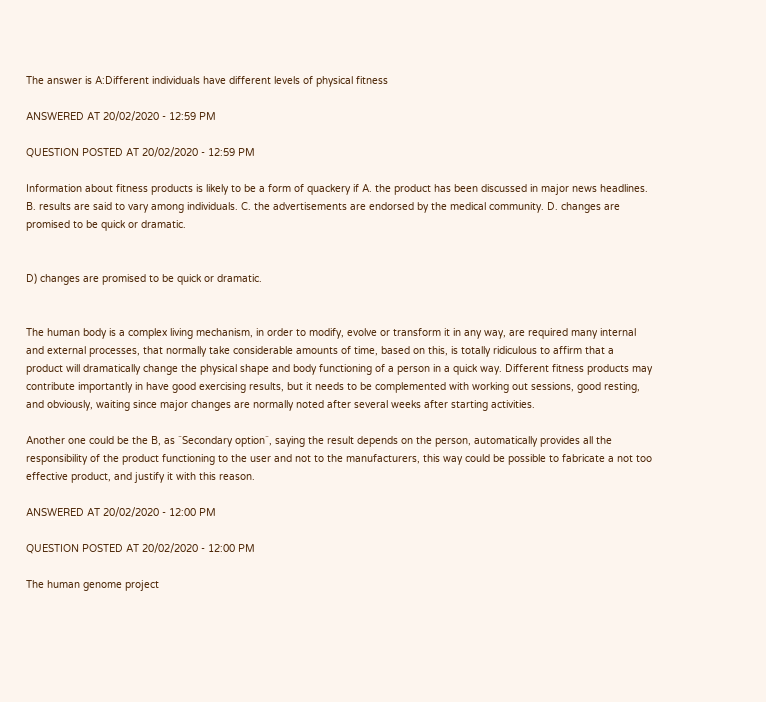The answer is A:Different individuals have different levels of physical fitness

ANSWERED AT 20/02/2020 - 12:59 PM

QUESTION POSTED AT 20/02/2020 - 12:59 PM

Information about fitness products is likely to be a form of quackery if A. the product has been discussed in major news headlines. B. results are said to vary among individuals. C. the advertisements are endorsed by the medical community. D. changes are promised to be quick or dramatic.


D) changes are promised to be quick or dramatic.


The human body is a complex living mechanism, in order to modify, evolve or transform it in any way, are required many internal and external processes, that normally take considerable amounts of time, based on this, is totally ridiculous to affirm that a product will dramatically change the physical shape and body functioning of a person in a quick way. Different fitness products may contribute importantly in have good exercising results, but it needs to be complemented with working out sessions, good resting, and obviously, waiting since major changes are normally noted after several weeks after starting activities.

Another one could be the B, as ¨Secondary option¨, saying the result depends on the person, automatically provides all the responsibility of the product functioning to the user and not to the manufacturers, this way could be possible to fabricate a not too effective product, and justify it with this reason.

ANSWERED AT 20/02/2020 - 12:00 PM

QUESTION POSTED AT 20/02/2020 - 12:00 PM

The human genome project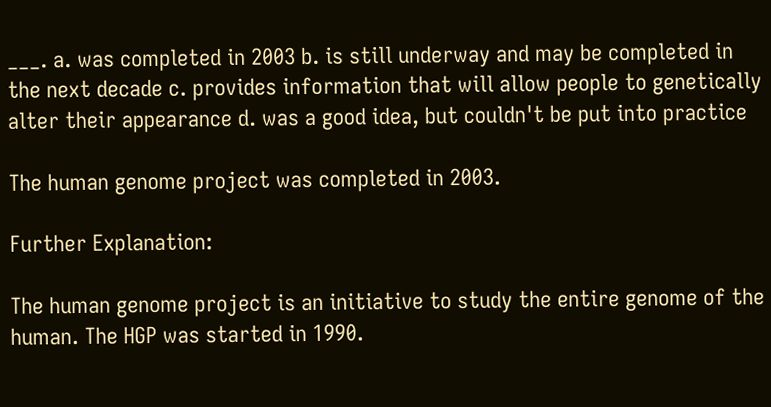___. a. was completed in 2003 b. is still underway and may be completed in the next decade c. provides information that will allow people to genetically alter their appearance d. was a good idea, but couldn't be put into practice

The human genome project was completed in 2003.

Further Explanation:

The human genome project is an initiative to study the entire genome of the human. The HGP was started in 1990.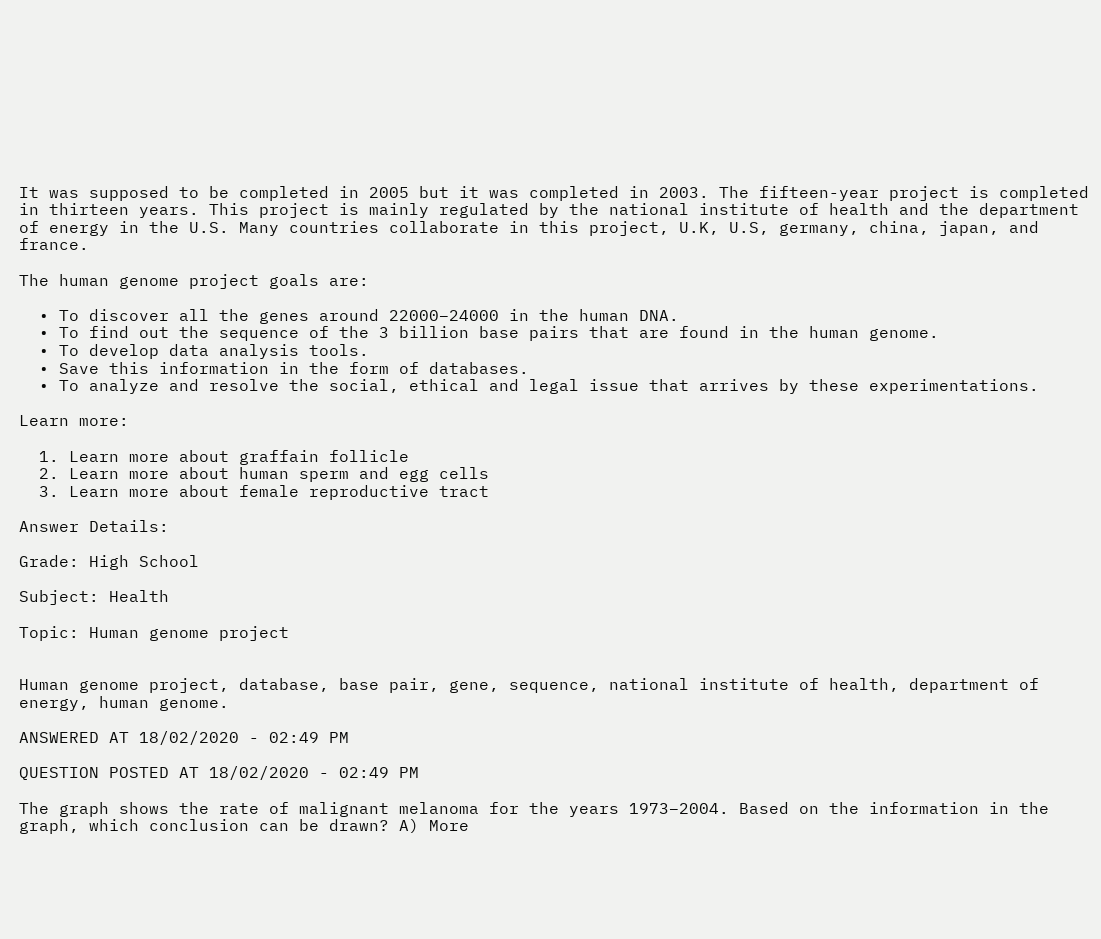It was supposed to be completed in 2005 but it was completed in 2003. The fifteen-year project is completed in thirteen years. This project is mainly regulated by the national institute of health and the department of energy in the U.S. Many countries collaborate in this project, U.K, U.S, germany, china, japan, and france.

The human genome project goals are:

  • To discover all the genes around 22000–24000 in the human DNA.
  • To find out the sequence of the 3 billion base pairs that are found in the human genome.
  • To develop data analysis tools.
  • Save this information in the form of databases.
  • To analyze and resolve the social, ethical and legal issue that arrives by these experimentations.

Learn more:

  1. Learn more about graffain follicle
  2. Learn more about human sperm and egg cells
  3. Learn more about female reproductive tract

Answer Details:

Grade: High School

Subject: Health

Topic: Human genome project


Human genome project, database, base pair, gene, sequence, national institute of health, department of energy, human genome.

ANSWERED AT 18/02/2020 - 02:49 PM

QUESTION POSTED AT 18/02/2020 - 02:49 PM

The graph shows the rate of malignant melanoma for the years 1973–2004. Based on the information in the graph, which conclusion can be drawn? A) More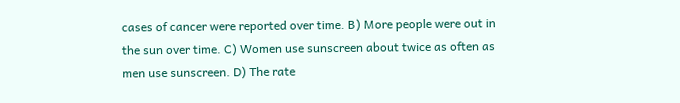cases of cancer were reported over time. B) More people were out in the sun over time. C) Women use sunscreen about twice as often as men use sunscreen. D) The rate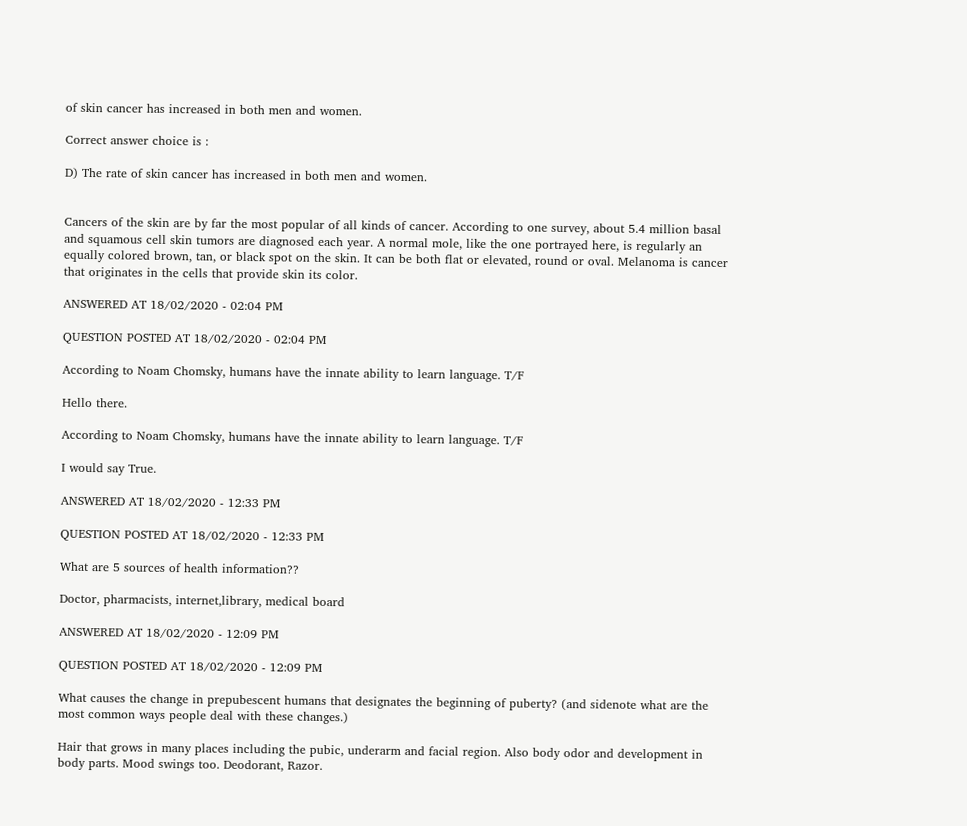of skin cancer has increased in both men and women.

Correct answer choice is :

D) The rate of skin cancer has increased in both men and women.


Cancers of the skin are by far the most popular of all kinds of cancer. According to one survey, about 5.4 million basal and squamous cell skin tumors are diagnosed each year. A normal mole, like the one portrayed here, is regularly an equally colored brown, tan, or black spot on the skin. It can be both flat or elevated, round or oval. Melanoma is cancer that originates in the cells that provide skin its color.

ANSWERED AT 18/02/2020 - 02:04 PM

QUESTION POSTED AT 18/02/2020 - 02:04 PM

According to Noam Chomsky, humans have the innate ability to learn language. T/F

Hello there.

According to Noam Chomsky, humans have the innate ability to learn language. T/F

I would say True.

ANSWERED AT 18/02/2020 - 12:33 PM

QUESTION POSTED AT 18/02/2020 - 12:33 PM

What are 5 sources of health information??

Doctor, pharmacists, internet,library, medical board

ANSWERED AT 18/02/2020 - 12:09 PM

QUESTION POSTED AT 18/02/2020 - 12:09 PM

What causes the change in prepubescent humans that designates the beginning of puberty? (and sidenote what are the most common ways people deal with these changes.)

Hair that grows in many places including the pubic, underarm and facial region. Also body odor and development in body parts. Mood swings too. Deodorant, Razor.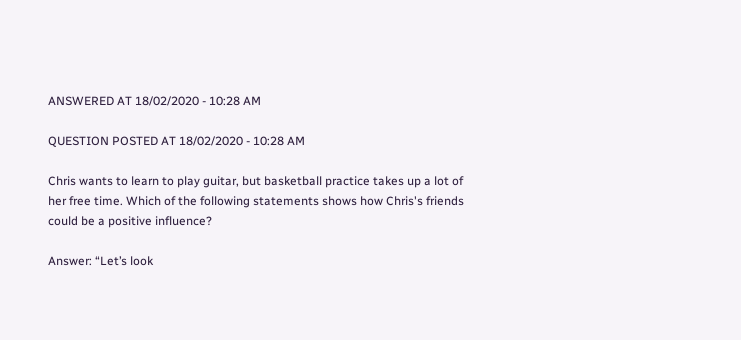ANSWERED AT 18/02/2020 - 10:28 AM

QUESTION POSTED AT 18/02/2020 - 10:28 AM

Chris wants to learn to play guitar, but basketball practice takes up a lot of her free time. Which of the following statements shows how Chris's friends could be a positive influence?

Answer: “Let’s look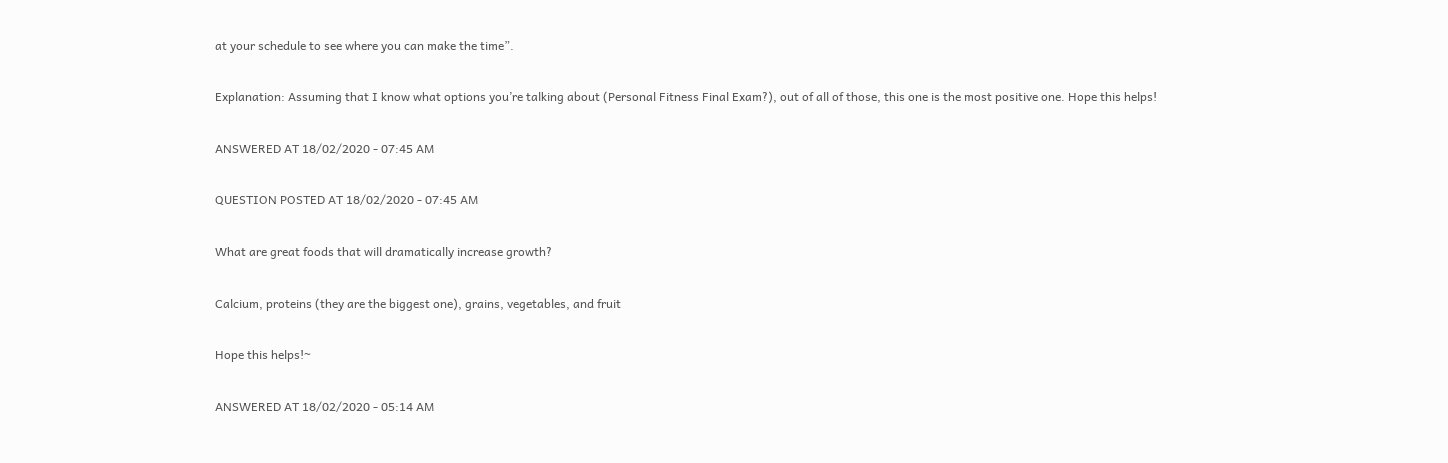at your schedule to see where you can make the time”.

Explanation: Assuming that I know what options you’re talking about (Personal Fitness Final Exam?), out of all of those, this one is the most positive one. Hope this helps!

ANSWERED AT 18/02/2020 - 07:45 AM

QUESTION POSTED AT 18/02/2020 - 07:45 AM

What are great foods that will dramatically increase growth?

Calcium, proteins (they are the biggest one), grains, vegetables, and fruit

Hope this helps!~

ANSWERED AT 18/02/2020 - 05:14 AM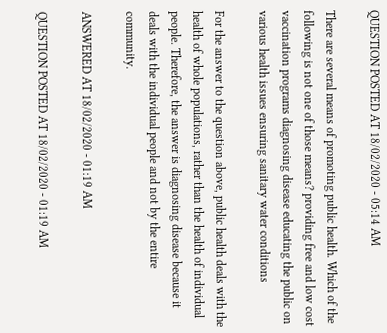QUESTION POSTED AT 18/02/2020 - 05:14 AM

There are several means of promoting public health. Which of the following is not one of those means? providing free and low cost vaccination programs diagnosing disease educating the public on various health issues ensuring sanitary water conditions

For the answer to the question above, public health deals with the health of whole populations, rather than the health of individual people. Therefore, the answer is diagnosing disease because it deals with the individual people and not by the entire community.

ANSWERED AT 18/02/2020 - 01:19 AM

QUESTION POSTED AT 18/02/2020 - 01:19 AM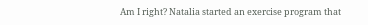Am I right? Natalia started an exercise program that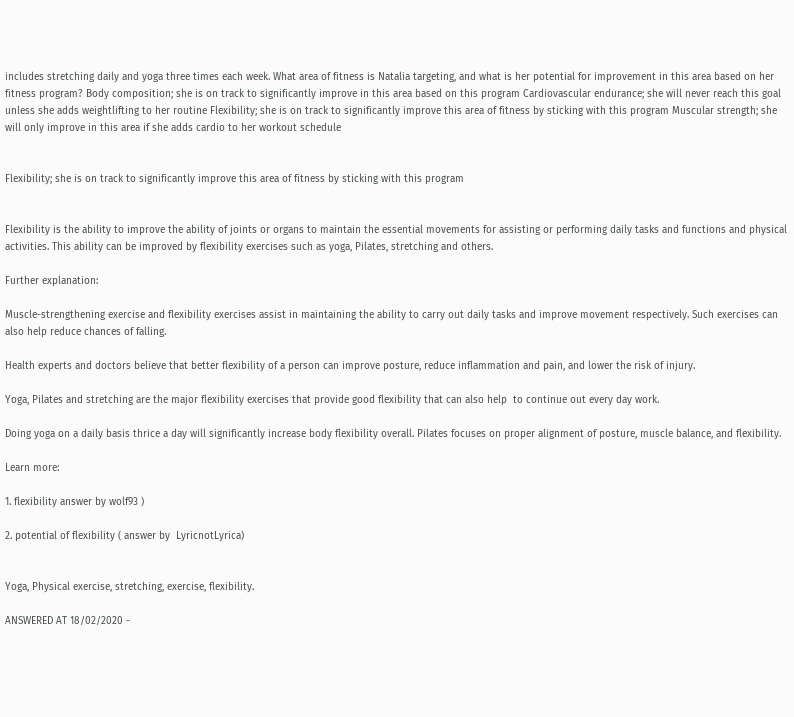includes stretching daily and yoga three times each week. What area of fitness is Natalia targeting, and what is her potential for improvement in this area based on her fitness program? Body composition; she is on track to significantly improve in this area based on this program Cardiovascular endurance; she will never reach this goal unless she adds weightlifting to her routine Flexibility; she is on track to significantly improve this area of fitness by sticking with this program Muscular strength; she will only improve in this area if she adds cardio to her workout schedule


Flexibility; she is on track to significantly improve this area of fitness by sticking with this program


Flexibility is the ability to improve the ability of joints or organs to maintain the essential movements for assisting or performing daily tasks and functions and physical activities. This ability can be improved by flexibility exercises such as yoga, Pilates, stretching and others.

Further explanation:

Muscle-strengthening exercise and flexibility exercises assist in maintaining the ability to carry out daily tasks and improve movement respectively. Such exercises can also help reduce chances of falling.

Health experts and doctors believe that better flexibility of a person can improve posture, reduce inflammation and pain, and lower the risk of injury.

Yoga, Pilates and stretching are the major flexibility exercises that provide good flexibility that can also help  to continue out every day work.

Doing yoga on a daily basis thrice a day will significantly increase body flexibility overall. Pilates focuses on proper alignment of posture, muscle balance, and flexibility.

Learn more:

1. flexibility answer by wolf93 )

2. potential of flexibility ( answer by  LyricnotLyrica)


Yoga, Physical exercise, stretching, exercise, flexibility.

ANSWERED AT 18/02/2020 -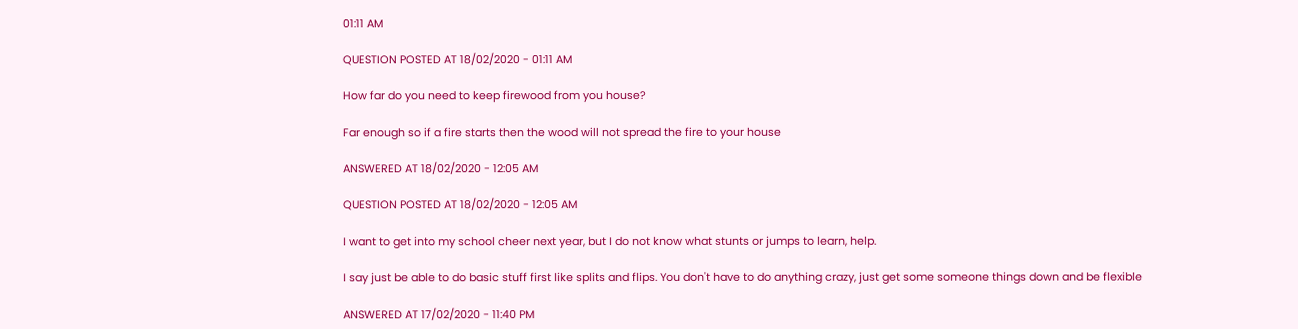01:11 AM

QUESTION POSTED AT 18/02/2020 - 01:11 AM

How far do you need to keep firewood from you house?

Far enough so if a fire starts then the wood will not spread the fire to your house

ANSWERED AT 18/02/2020 - 12:05 AM

QUESTION POSTED AT 18/02/2020 - 12:05 AM

I want to get into my school cheer next year, but I do not know what stunts or jumps to learn, help.

I say just be able to do basic stuff first like splits and flips. You don't have to do anything crazy, just get some someone things down and be flexible

ANSWERED AT 17/02/2020 - 11:40 PM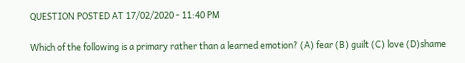QUESTION POSTED AT 17/02/2020 - 11:40 PM

Which of the following is a primary rather than a learned emotion? (A) fear (B) guilt (C) love (D)shame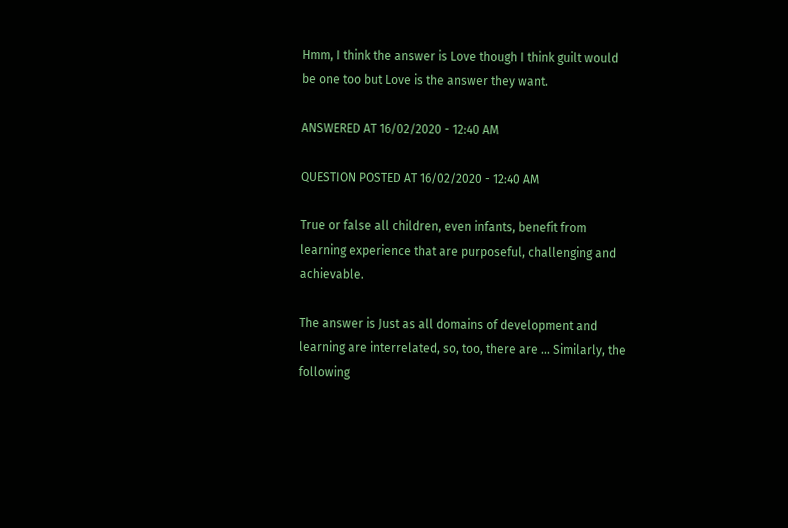Hmm, I think the answer is Love though I think guilt would be one too but Love is the answer they want.

ANSWERED AT 16/02/2020 - 12:40 AM

QUESTION POSTED AT 16/02/2020 - 12:40 AM

True or false all children, even infants, benefit from learning experience that are purposeful, challenging and achievable.

The answer is Just as all domains of development and learning are interrelated, so, too, there are ... Similarly, the following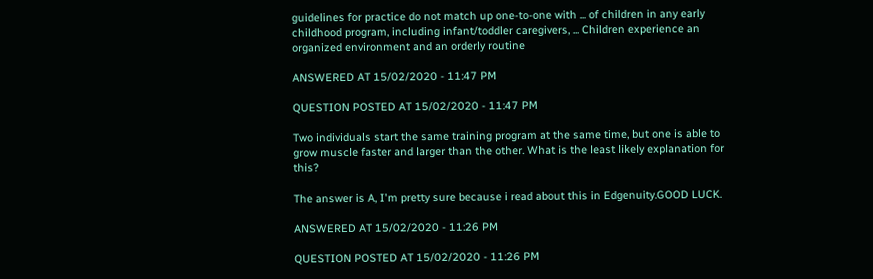guidelines for practice do not match up one-to-one with ... of children in any early childhood program, including infant/toddler caregivers, ... Children experience an organized environment and an orderly routine

ANSWERED AT 15/02/2020 - 11:47 PM

QUESTION POSTED AT 15/02/2020 - 11:47 PM

Two individuals start the same training program at the same time, but one is able to grow muscle faster and larger than the other. What is the least likely explanation for this?

The answer is A, I'm pretty sure because i read about this in Edgenuity.GOOD LUCK.

ANSWERED AT 15/02/2020 - 11:26 PM

QUESTION POSTED AT 15/02/2020 - 11:26 PM